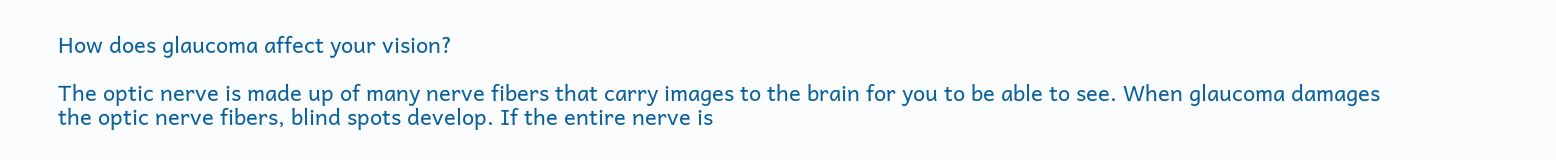How does glaucoma affect your vision?

The optic nerve is made up of many nerve fibers that carry images to the brain for you to be able to see. When glaucoma damages the optic nerve fibers, blind spots develop. If the entire nerve is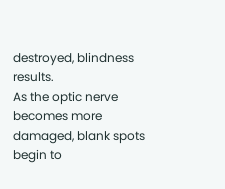destroyed, blindness results.
As the optic nerve becomes more damaged, blank spots begin to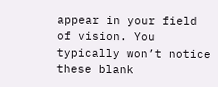appear in your field of vision. You typically won’t notice these blank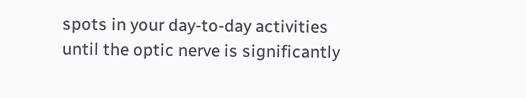spots in your day-to-day activities until the optic nerve is significantly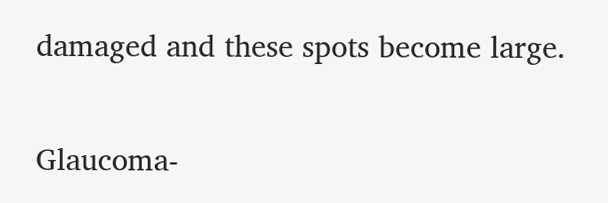damaged and these spots become large.

Glaucoma-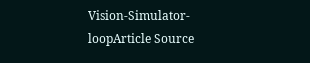Vision-Simulator-loopArticle Source